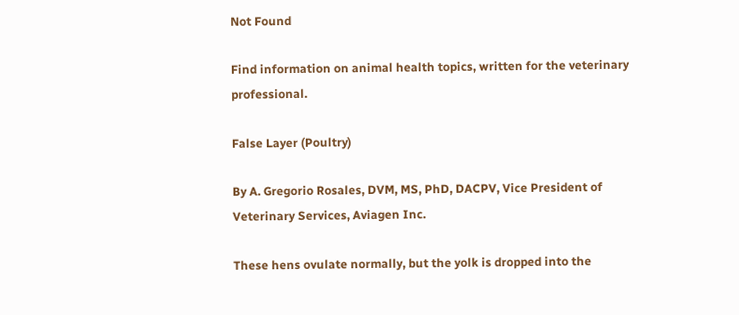Not Found

Find information on animal health topics, written for the veterinary professional.

False Layer (Poultry)

By A. Gregorio Rosales, DVM, MS, PhD, DACPV, Vice President of Veterinary Services, Aviagen Inc.

These hens ovulate normally, but the yolk is dropped into the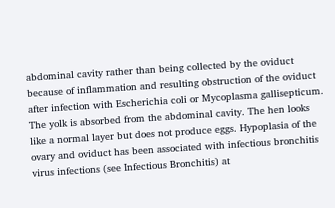abdominal cavity rather than being collected by the oviduct because of inflammation and resulting obstruction of the oviduct after infection with Escherichia coli or Mycoplasma gallisepticum. The yolk is absorbed from the abdominal cavity. The hen looks like a normal layer but does not produce eggs. Hypoplasia of the ovary and oviduct has been associated with infectious bronchitis virus infections (see Infectious Bronchitis) at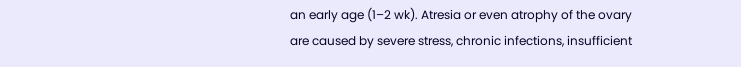an early age (1–2 wk). Atresia or even atrophy of the ovary are caused by severe stress, chronic infections, insufficient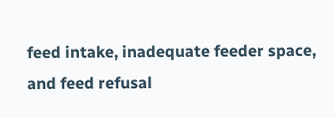feed intake, inadequate feeder space, and feed refusal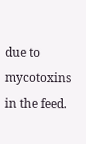due to mycotoxins in the feed.